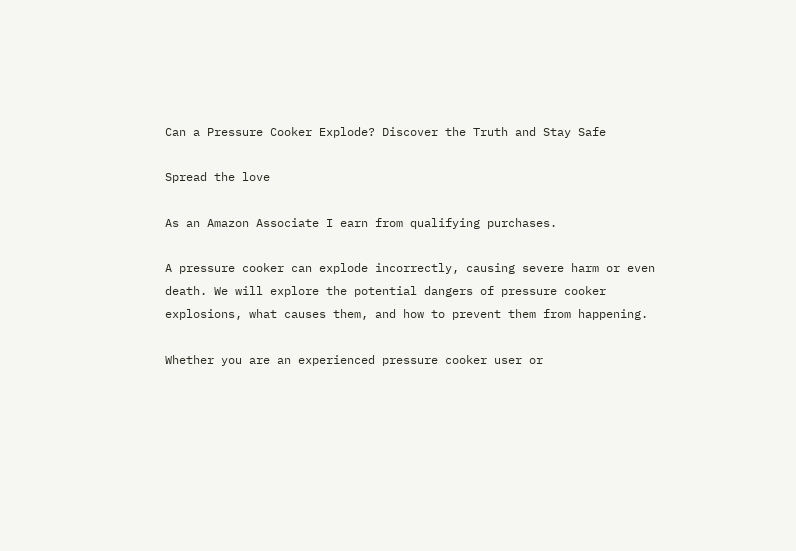Can a Pressure Cooker Explode? Discover the Truth and Stay Safe

Spread the love

As an Amazon Associate I earn from qualifying purchases.

A pressure cooker can explode incorrectly, causing severe harm or even death. We will explore the potential dangers of pressure cooker explosions, what causes them, and how to prevent them from happening.

Whether you are an experienced pressure cooker user or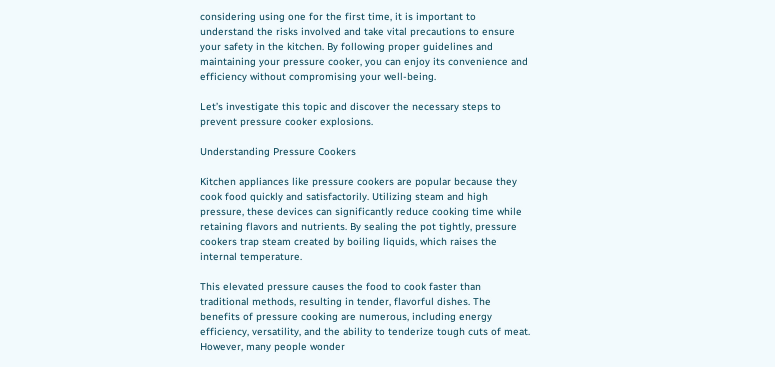considering using one for the first time, it is important to understand the risks involved and take vital precautions to ensure your safety in the kitchen. By following proper guidelines and maintaining your pressure cooker, you can enjoy its convenience and efficiency without compromising your well-being.

Let’s investigate this topic and discover the necessary steps to prevent pressure cooker explosions.

Understanding Pressure Cookers

Kitchen appliances like pressure cookers are popular because they cook food quickly and satisfactorily. Utilizing steam and high pressure, these devices can significantly reduce cooking time while retaining flavors and nutrients. By sealing the pot tightly, pressure cookers trap steam created by boiling liquids, which raises the internal temperature.

This elevated pressure causes the food to cook faster than traditional methods, resulting in tender, flavorful dishes. The benefits of pressure cooking are numerous, including energy efficiency, versatility, and the ability to tenderize tough cuts of meat. However, many people wonder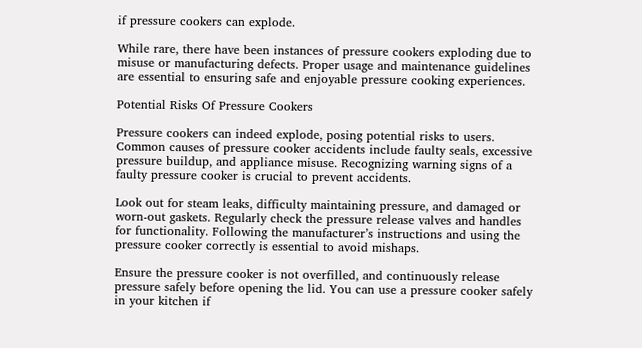if pressure cookers can explode.

While rare, there have been instances of pressure cookers exploding due to misuse or manufacturing defects. Proper usage and maintenance guidelines are essential to ensuring safe and enjoyable pressure cooking experiences.

Potential Risks Of Pressure Cookers

Pressure cookers can indeed explode, posing potential risks to users. Common causes of pressure cooker accidents include faulty seals, excessive pressure buildup, and appliance misuse. Recognizing warning signs of a faulty pressure cooker is crucial to prevent accidents.

Look out for steam leaks, difficulty maintaining pressure, and damaged or worn-out gaskets. Regularly check the pressure release valves and handles for functionality. Following the manufacturer’s instructions and using the pressure cooker correctly is essential to avoid mishaps.

Ensure the pressure cooker is not overfilled, and continuously release pressure safely before opening the lid. You can use a pressure cooker safely in your kitchen if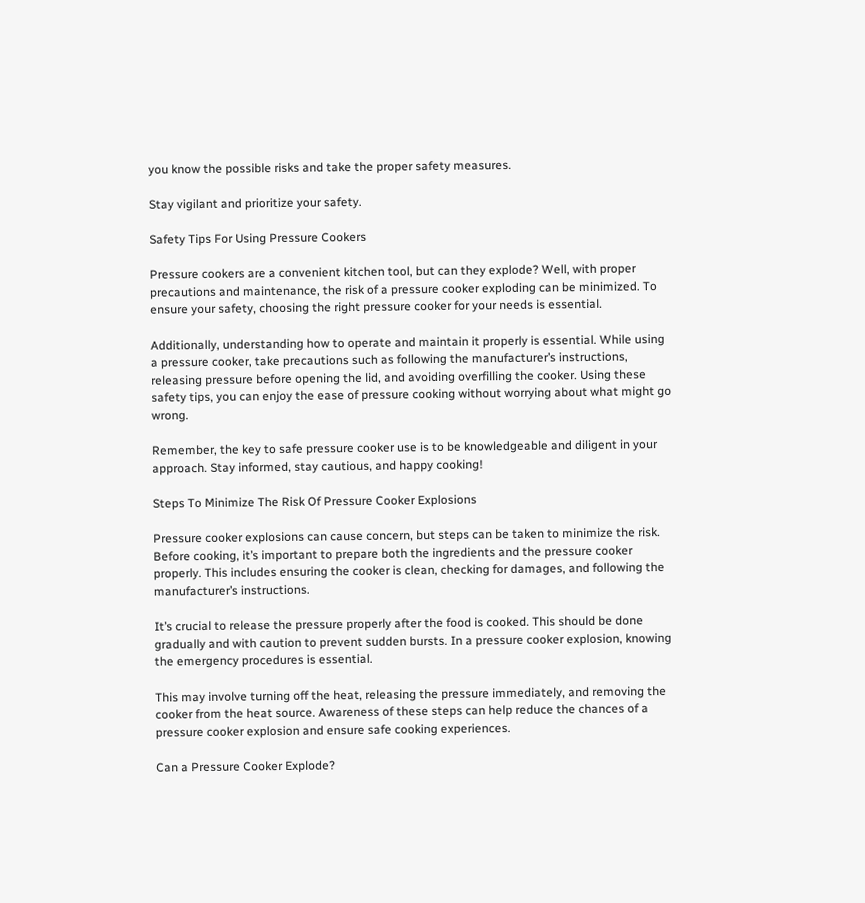you know the possible risks and take the proper safety measures.

Stay vigilant and prioritize your safety.

Safety Tips For Using Pressure Cookers

Pressure cookers are a convenient kitchen tool, but can they explode? Well, with proper precautions and maintenance, the risk of a pressure cooker exploding can be minimized. To ensure your safety, choosing the right pressure cooker for your needs is essential.

Additionally, understanding how to operate and maintain it properly is essential. While using a pressure cooker, take precautions such as following the manufacturer’s instructions, releasing pressure before opening the lid, and avoiding overfilling the cooker. Using these safety tips, you can enjoy the ease of pressure cooking without worrying about what might go wrong.

Remember, the key to safe pressure cooker use is to be knowledgeable and diligent in your approach. Stay informed, stay cautious, and happy cooking!

Steps To Minimize The Risk Of Pressure Cooker Explosions

Pressure cooker explosions can cause concern, but steps can be taken to minimize the risk. Before cooking, it’s important to prepare both the ingredients and the pressure cooker properly. This includes ensuring the cooker is clean, checking for damages, and following the manufacturer’s instructions.

It’s crucial to release the pressure properly after the food is cooked. This should be done gradually and with caution to prevent sudden bursts. In a pressure cooker explosion, knowing the emergency procedures is essential.

This may involve turning off the heat, releasing the pressure immediately, and removing the cooker from the heat source. Awareness of these steps can help reduce the chances of a pressure cooker explosion and ensure safe cooking experiences.

Can a Pressure Cooker Explode?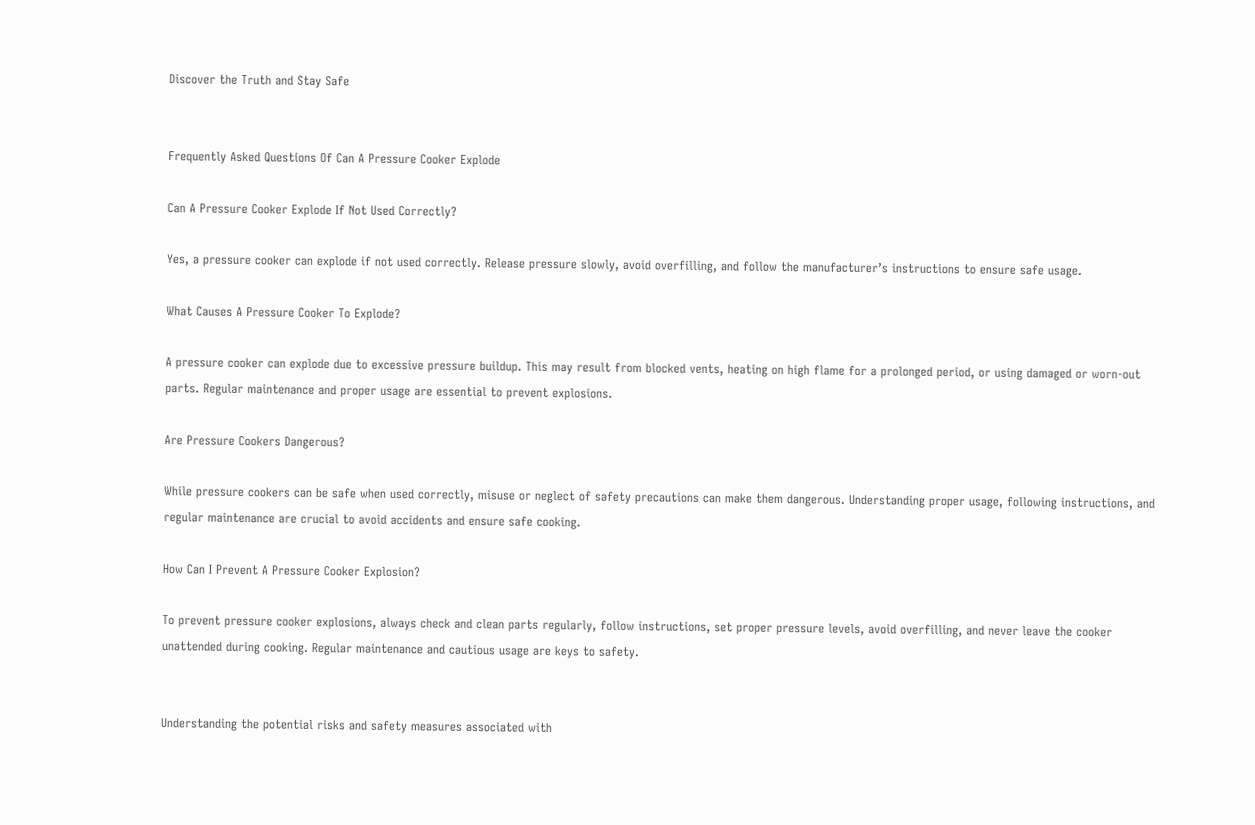Discover the Truth and Stay Safe


Frequently Asked Questions Of Can A Pressure Cooker Explode

Can A Pressure Cooker Explode If Not Used Correctly?

Yes, a pressure cooker can explode if not used correctly. Release pressure slowly, avoid overfilling, and follow the manufacturer’s instructions to ensure safe usage.

What Causes A Pressure Cooker To Explode?

A pressure cooker can explode due to excessive pressure buildup. This may result from blocked vents, heating on high flame for a prolonged period, or using damaged or worn-out parts. Regular maintenance and proper usage are essential to prevent explosions.

Are Pressure Cookers Dangerous?

While pressure cookers can be safe when used correctly, misuse or neglect of safety precautions can make them dangerous. Understanding proper usage, following instructions, and regular maintenance are crucial to avoid accidents and ensure safe cooking.

How Can I Prevent A Pressure Cooker Explosion?

To prevent pressure cooker explosions, always check and clean parts regularly, follow instructions, set proper pressure levels, avoid overfilling, and never leave the cooker unattended during cooking. Regular maintenance and cautious usage are keys to safety.


Understanding the potential risks and safety measures associated with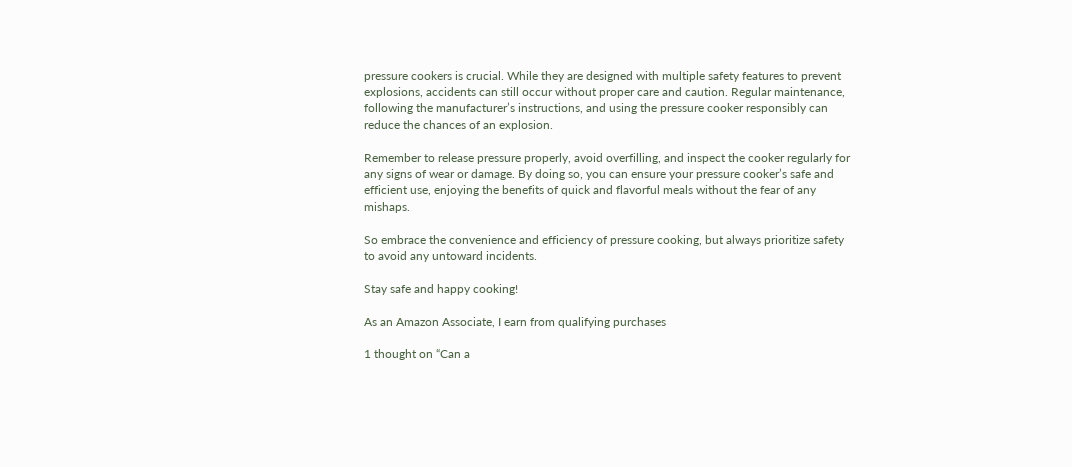pressure cookers is crucial. While they are designed with multiple safety features to prevent explosions, accidents can still occur without proper care and caution. Regular maintenance, following the manufacturer’s instructions, and using the pressure cooker responsibly can reduce the chances of an explosion.

Remember to release pressure properly, avoid overfilling, and inspect the cooker regularly for any signs of wear or damage. By doing so, you can ensure your pressure cooker’s safe and efficient use, enjoying the benefits of quick and flavorful meals without the fear of any mishaps.

So embrace the convenience and efficiency of pressure cooking, but always prioritize safety to avoid any untoward incidents.

Stay safe and happy cooking!

As an Amazon Associate, I earn from qualifying purchases

1 thought on “Can a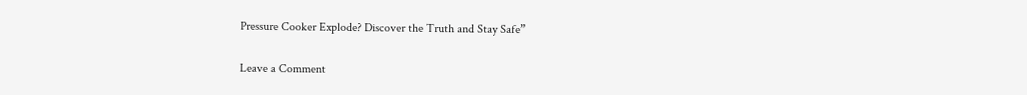Pressure Cooker Explode? Discover the Truth and Stay Safe”

Leave a Comment